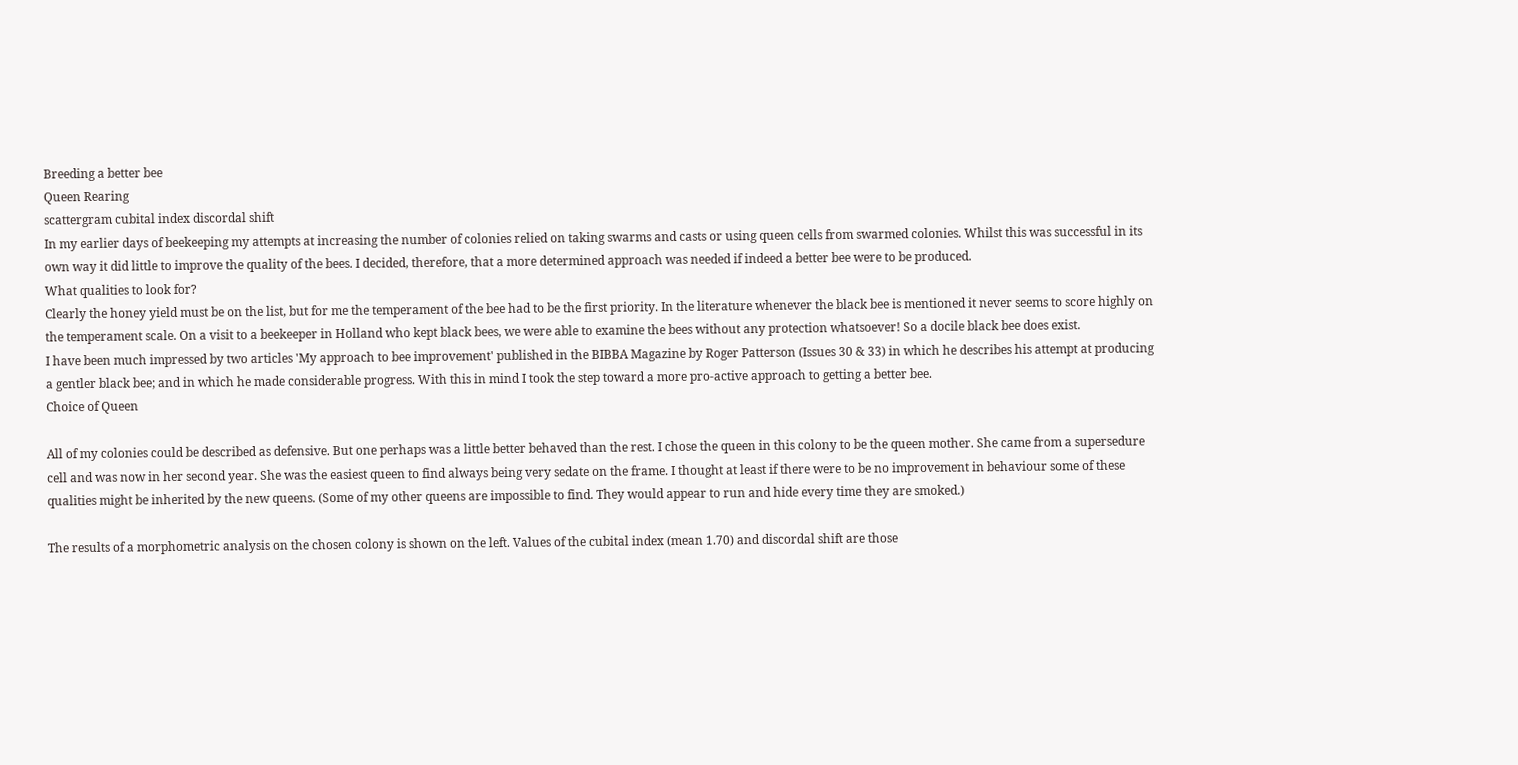Breeding a better bee
Queen Rearing
scattergram cubital index discordal shift
In my earlier days of beekeeping my attempts at increasing the number of colonies relied on taking swarms and casts or using queen cells from swarmed colonies. Whilst this was successful in its own way it did little to improve the quality of the bees. I decided, therefore, that a more determined approach was needed if indeed a better bee were to be produced.
What qualities to look for?
Clearly the honey yield must be on the list, but for me the temperament of the bee had to be the first priority. In the literature whenever the black bee is mentioned it never seems to score highly on the temperament scale. On a visit to a beekeeper in Holland who kept black bees, we were able to examine the bees without any protection whatsoever! So a docile black bee does exist.
I have been much impressed by two articles 'My approach to bee improvement' published in the BIBBA Magazine by Roger Patterson (Issues 30 & 33) in which he describes his attempt at producing a gentler black bee; and in which he made considerable progress. With this in mind I took the step toward a more pro-active approach to getting a better bee.
Choice of Queen

All of my colonies could be described as defensive. But one perhaps was a little better behaved than the rest. I chose the queen in this colony to be the queen mother. She came from a supersedure cell and was now in her second year. She was the easiest queen to find always being very sedate on the frame. I thought at least if there were to be no improvement in behaviour some of these qualities might be inherited by the new queens. (Some of my other queens are impossible to find. They would appear to run and hide every time they are smoked.)

The results of a morphometric analysis on the chosen colony is shown on the left. Values of the cubital index (mean 1.70) and discordal shift are those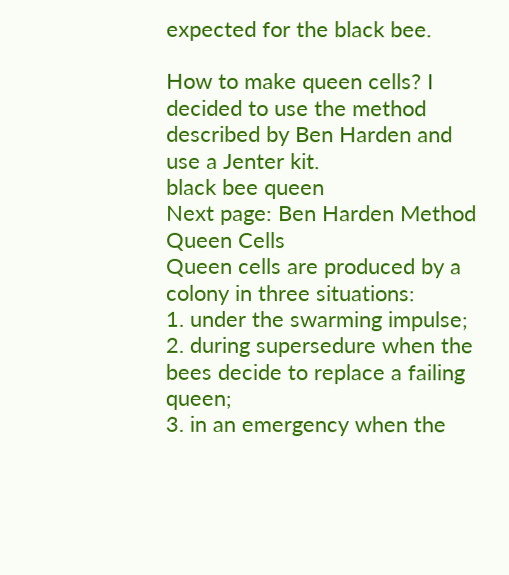expected for the black bee.

How to make queen cells? I decided to use the method described by Ben Harden and use a Jenter kit.
black bee queen
Next page: Ben Harden Method
Queen Cells
Queen cells are produced by a colony in three situations:
1. under the swarming impulse;
2. during supersedure when the bees decide to replace a failing queen;
3. in an emergency when the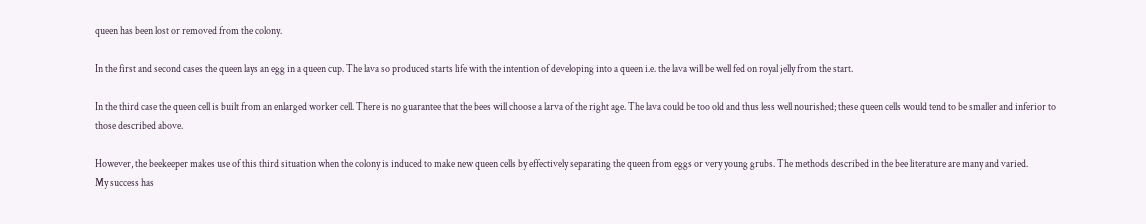queen has been lost or removed from the colony.

In the first and second cases the queen lays an egg in a queen cup. The lava so produced starts life with the intention of developing into a queen i.e. the lava will be well fed on royal jelly from the start.

In the third case the queen cell is built from an enlarged worker cell. There is no guarantee that the bees will choose a larva of the right age. The lava could be too old and thus less well nourished; these queen cells would tend to be smaller and inferior to those described above.

However, the beekeeper makes use of this third situation when the colony is induced to make new queen cells by effectively separating the queen from eggs or very young grubs. The methods described in the bee literature are many and varied.
My success has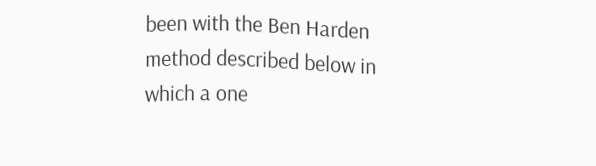been with the Ben Harden method described below in which a one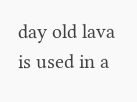day old lava is used in a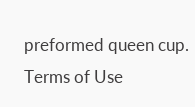preformed queen cup.
Terms of Use